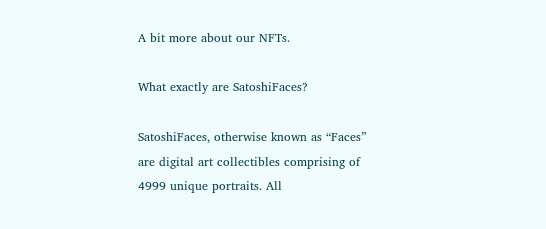A bit more about our NFTs.

What exactly are SatoshiFaces?

SatoshiFaces, otherwise known as “Faces” are digital art collectibles comprising of 4999 unique portraits. All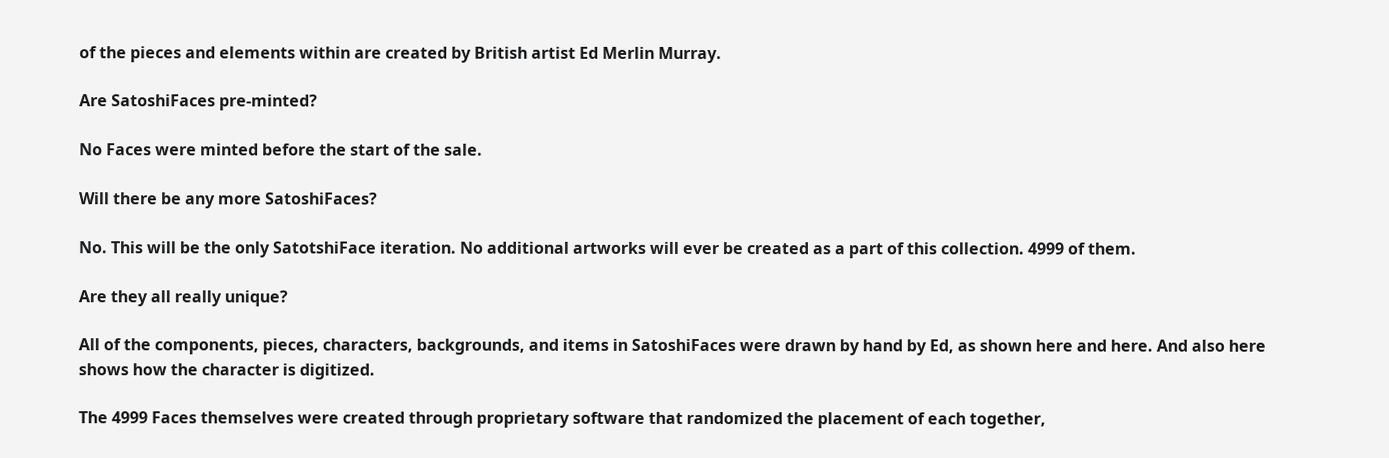of the pieces and elements within are created by British artist Ed Merlin Murray.

Are SatoshiFaces pre-minted?

No Faces were minted before the start of the sale.

Will there be any more SatoshiFaces?

No. This will be the only SatotshiFace iteration. No additional artworks will ever be created as a part of this collection. 4999 of them.

Are they all really unique?

All of the components, pieces, characters, backgrounds, and items in SatoshiFaces were drawn by hand by Ed, as shown here and here. And also here shows how the character is digitized.

The 4999 Faces themselves were created through proprietary software that randomized the placement of each together,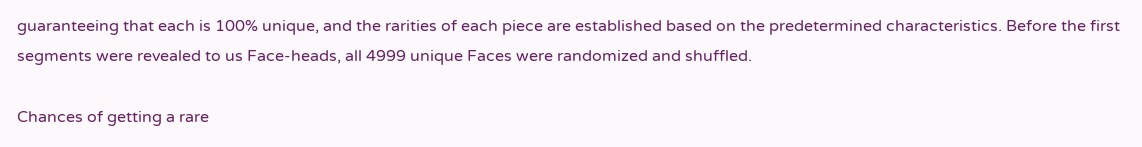guaranteeing that each is 100% unique, and the rarities of each piece are established based on the predetermined characteristics. Before the first segments were revealed to us Face-heads, all 4999 unique Faces were randomized and shuffled.

Chances of getting a rare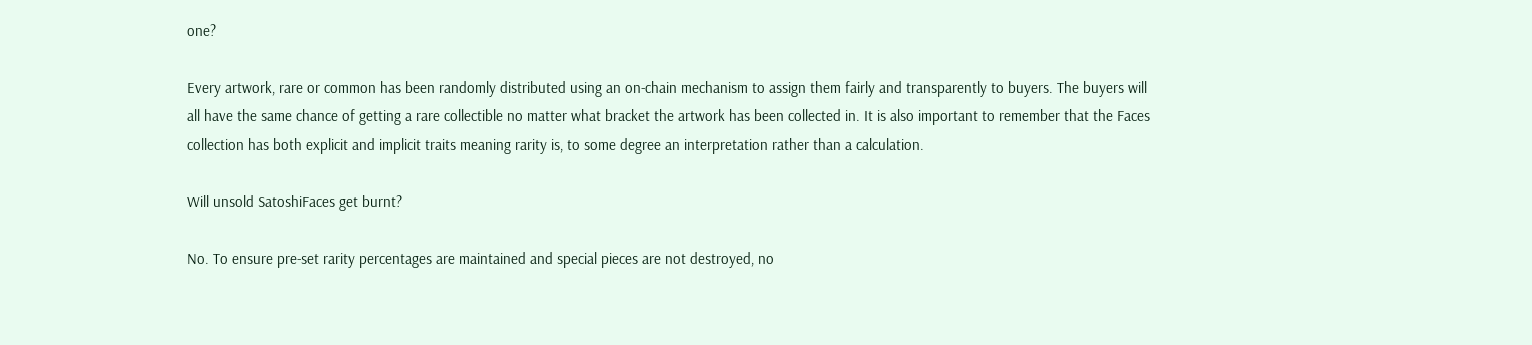one?

Every artwork, rare or common has been randomly distributed using an on-chain mechanism to assign them fairly and transparently to buyers. The buyers will all have the same chance of getting a rare collectible no matter what bracket the artwork has been collected in. It is also important to remember that the Faces collection has both explicit and implicit traits meaning rarity is, to some degree an interpretation rather than a calculation.

Will unsold SatoshiFaces get burnt?

No. To ensure pre-set rarity percentages are maintained and special pieces are not destroyed, no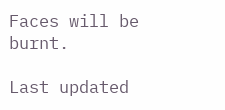Faces will be burnt.

Last updated